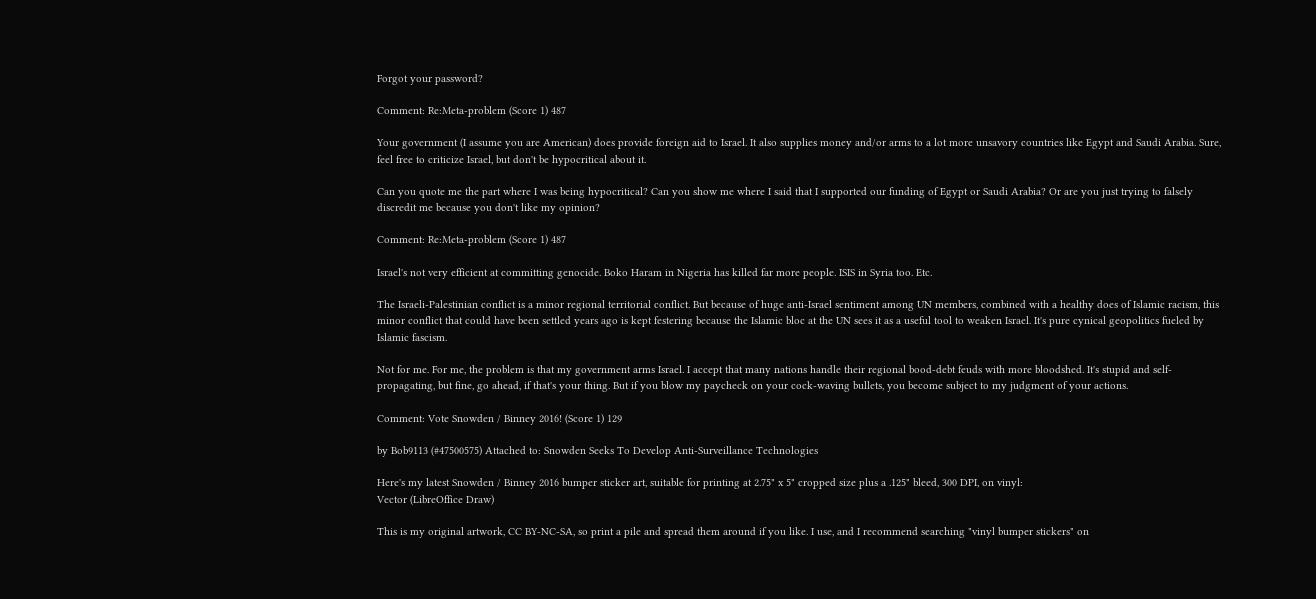Forgot your password?

Comment: Re:Meta-problem (Score 1) 487

Your government (I assume you are American) does provide foreign aid to Israel. It also supplies money and/or arms to a lot more unsavory countries like Egypt and Saudi Arabia. Sure, feel free to criticize Israel, but don't be hypocritical about it.

Can you quote me the part where I was being hypocritical? Can you show me where I said that I supported our funding of Egypt or Saudi Arabia? Or are you just trying to falsely discredit me because you don't like my opinion?

Comment: Re:Meta-problem (Score 1) 487

Israel's not very efficient at committing genocide. Boko Haram in Nigeria has killed far more people. ISIS in Syria too. Etc.

The Israeli-Palestinian conflict is a minor regional territorial conflict. But because of huge anti-Israel sentiment among UN members, combined with a healthy does of Islamic racism, this minor conflict that could have been settled years ago is kept festering because the Islamic bloc at the UN sees it as a useful tool to weaken Israel. It's pure cynical geopolitics fueled by Islamic fascism.

Not for me. For me, the problem is that my government arms Israel. I accept that many nations handle their regional bood-debt feuds with more bloodshed. It's stupid and self-propagating, but fine, go ahead, if that's your thing. But if you blow my paycheck on your cock-waving bullets, you become subject to my judgment of your actions.

Comment: Vote Snowden / Binney 2016! (Score 1) 129

by Bob9113 (#47500575) Attached to: Snowden Seeks To Develop Anti-Surveillance Technologies

Here's my latest Snowden / Binney 2016 bumper sticker art, suitable for printing at 2.75" x 5" cropped size plus a .125" bleed, 300 DPI, on vinyl:
Vector (LibreOffice Draw)

This is my original artwork, CC BY-NC-SA, so print a pile and spread them around if you like. I use, and I recommend searching "vinyl bumper stickers" on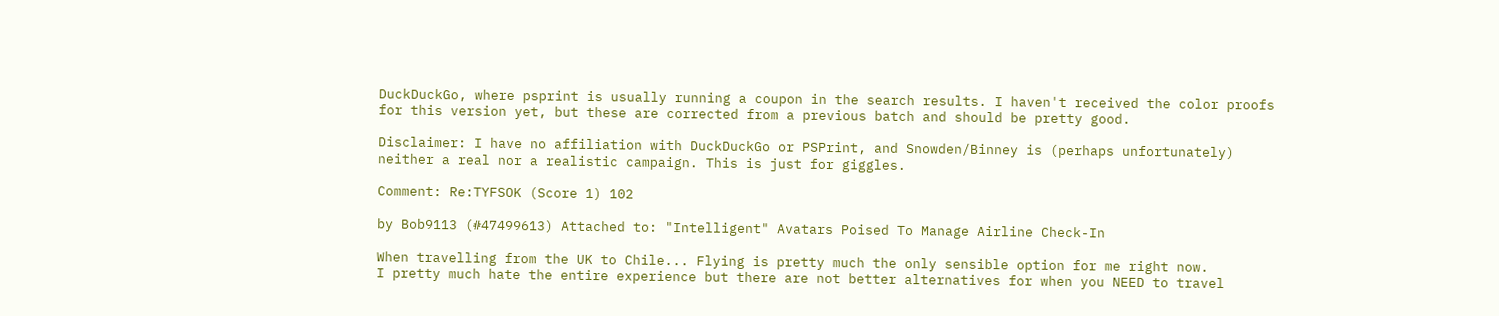DuckDuckGo, where psprint is usually running a coupon in the search results. I haven't received the color proofs for this version yet, but these are corrected from a previous batch and should be pretty good.

Disclaimer: I have no affiliation with DuckDuckGo or PSPrint, and Snowden/Binney is (perhaps unfortunately) neither a real nor a realistic campaign. This is just for giggles.

Comment: Re:TYFSOK (Score 1) 102

by Bob9113 (#47499613) Attached to: "Intelligent" Avatars Poised To Manage Airline Check-In

When travelling from the UK to Chile... Flying is pretty much the only sensible option for me right now.
I pretty much hate the entire experience but there are not better alternatives for when you NEED to travel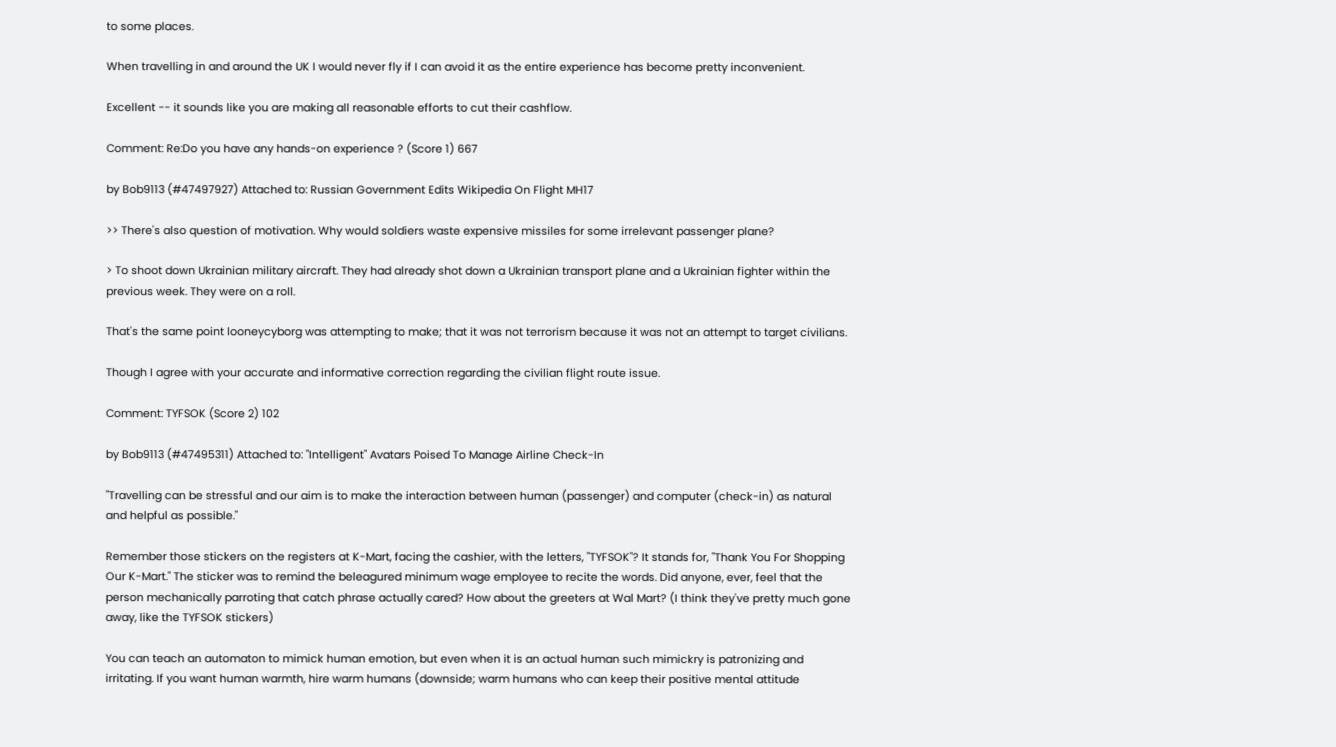to some places.

When travelling in and around the UK I would never fly if I can avoid it as the entire experience has become pretty inconvenient.

Excellent -- it sounds like you are making all reasonable efforts to cut their cashflow.

Comment: Re:Do you have any hands-on experience ? (Score 1) 667

by Bob9113 (#47497927) Attached to: Russian Government Edits Wikipedia On Flight MH17

>> There's also question of motivation. Why would soldiers waste expensive missiles for some irrelevant passenger plane?

> To shoot down Ukrainian military aircraft. They had already shot down a Ukrainian transport plane and a Ukrainian fighter within the previous week. They were on a roll.

That's the same point looneycyborg was attempting to make; that it was not terrorism because it was not an attempt to target civilians.

Though I agree with your accurate and informative correction regarding the civilian flight route issue.

Comment: TYFSOK (Score 2) 102

by Bob9113 (#47495311) Attached to: "Intelligent" Avatars Poised To Manage Airline Check-In

"Travelling can be stressful and our aim is to make the interaction between human (passenger) and computer (check-in) as natural and helpful as possible."

Remember those stickers on the registers at K-Mart, facing the cashier, with the letters, "TYFSOK"? It stands for, "Thank You For Shopping Our K-Mart." The sticker was to remind the beleagured minimum wage employee to recite the words. Did anyone, ever, feel that the person mechanically parroting that catch phrase actually cared? How about the greeters at Wal Mart? (I think they've pretty much gone away, like the TYFSOK stickers)

You can teach an automaton to mimick human emotion, but even when it is an actual human such mimickry is patronizing and irritating. If you want human warmth, hire warm humans (downside; warm humans who can keep their positive mental attitude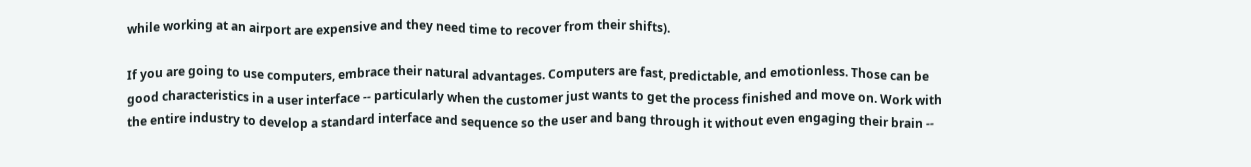while working at an airport are expensive and they need time to recover from their shifts).

If you are going to use computers, embrace their natural advantages. Computers are fast, predictable, and emotionless. Those can be good characteristics in a user interface -- particularly when the customer just wants to get the process finished and move on. Work with the entire industry to develop a standard interface and sequence so the user and bang through it without even engaging their brain --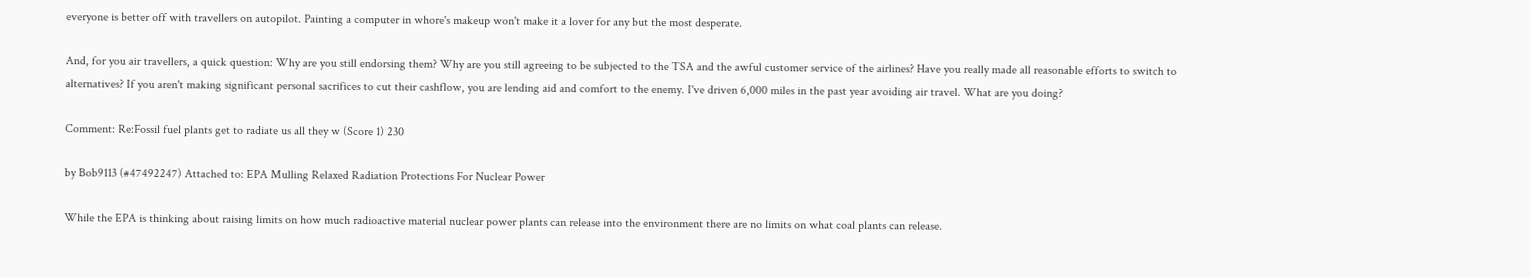everyone is better off with travellers on autopilot. Painting a computer in whore's makeup won't make it a lover for any but the most desperate.

And, for you air travellers, a quick question: Why are you still endorsing them? Why are you still agreeing to be subjected to the TSA and the awful customer service of the airlines? Have you really made all reasonable efforts to switch to alternatives? If you aren't making significant personal sacrifices to cut their cashflow, you are lending aid and comfort to the enemy. I've driven 6,000 miles in the past year avoiding air travel. What are you doing?

Comment: Re:Fossil fuel plants get to radiate us all they w (Score 1) 230

by Bob9113 (#47492247) Attached to: EPA Mulling Relaxed Radiation Protections For Nuclear Power

While the EPA is thinking about raising limits on how much radioactive material nuclear power plants can release into the environment there are no limits on what coal plants can release.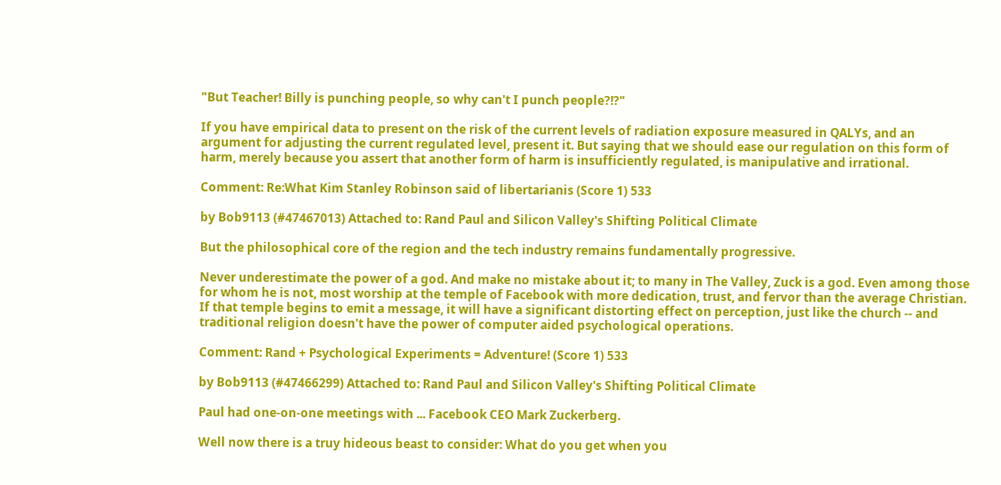"But Teacher! Billy is punching people, so why can't I punch people?!?"

If you have empirical data to present on the risk of the current levels of radiation exposure measured in QALYs, and an argument for adjusting the current regulated level, present it. But saying that we should ease our regulation on this form of harm, merely because you assert that another form of harm is insufficiently regulated, is manipulative and irrational.

Comment: Re:What Kim Stanley Robinson said of libertarianis (Score 1) 533

by Bob9113 (#47467013) Attached to: Rand Paul and Silicon Valley's Shifting Political Climate

But the philosophical core of the region and the tech industry remains fundamentally progressive.

Never underestimate the power of a god. And make no mistake about it; to many in The Valley, Zuck is a god. Even among those for whom he is not, most worship at the temple of Facebook with more dedication, trust, and fervor than the average Christian. If that temple begins to emit a message, it will have a significant distorting effect on perception, just like the church -- and traditional religion doesn't have the power of computer aided psychological operations.

Comment: Rand + Psychological Experiments = Adventure! (Score 1) 533

by Bob9113 (#47466299) Attached to: Rand Paul and Silicon Valley's Shifting Political Climate

Paul had one-on-one meetings with ... Facebook CEO Mark Zuckerberg.

Well now there is a truy hideous beast to consider: What do you get when you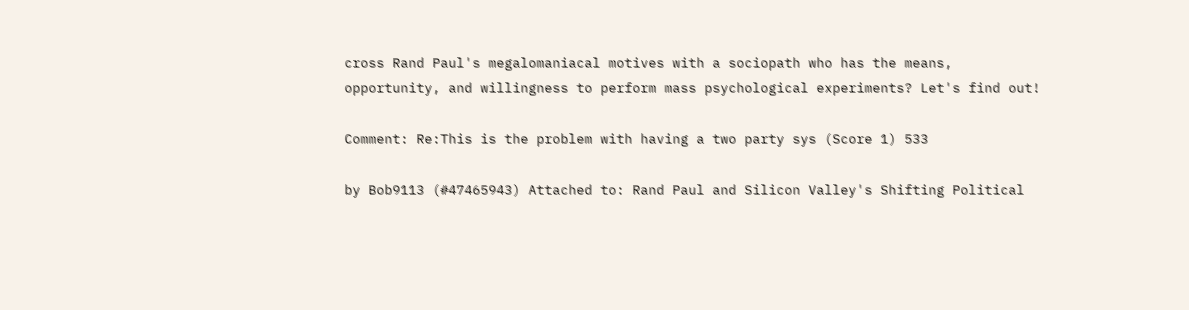cross Rand Paul's megalomaniacal motives with a sociopath who has the means, opportunity, and willingness to perform mass psychological experiments? Let's find out!

Comment: Re:This is the problem with having a two party sys (Score 1) 533

by Bob9113 (#47465943) Attached to: Rand Paul and Silicon Valley's Shifting Political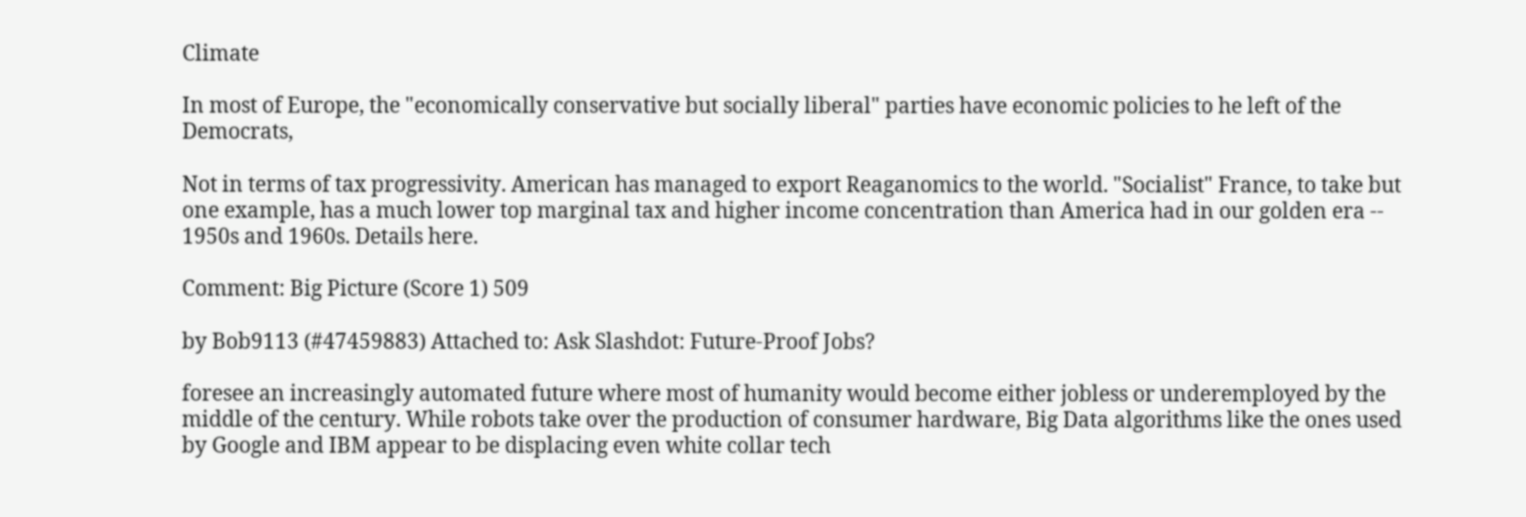Climate

In most of Europe, the "economically conservative but socially liberal" parties have economic policies to he left of the Democrats,

Not in terms of tax progressivity. American has managed to export Reaganomics to the world. "Socialist" France, to take but one example, has a much lower top marginal tax and higher income concentration than America had in our golden era -- 1950s and 1960s. Details here.

Comment: Big Picture (Score 1) 509

by Bob9113 (#47459883) Attached to: Ask Slashdot: Future-Proof Jobs?

foresee an increasingly automated future where most of humanity would become either jobless or underemployed by the middle of the century. While robots take over the production of consumer hardware, Big Data algorithms like the ones used by Google and IBM appear to be displacing even white collar tech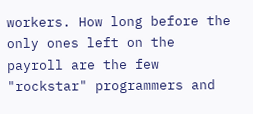workers. How long before the only ones left on the payroll are the few "rockstar" programmers and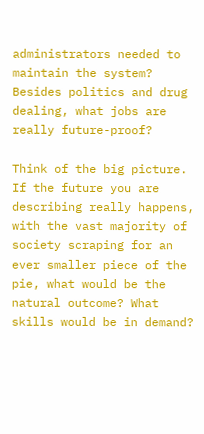administrators needed to maintain the system? Besides politics and drug dealing, what jobs are really future-proof?

Think of the big picture. If the future you are describing really happens, with the vast majority of society scraping for an ever smaller piece of the pie, what would be the natural outcome? What skills would be in demand?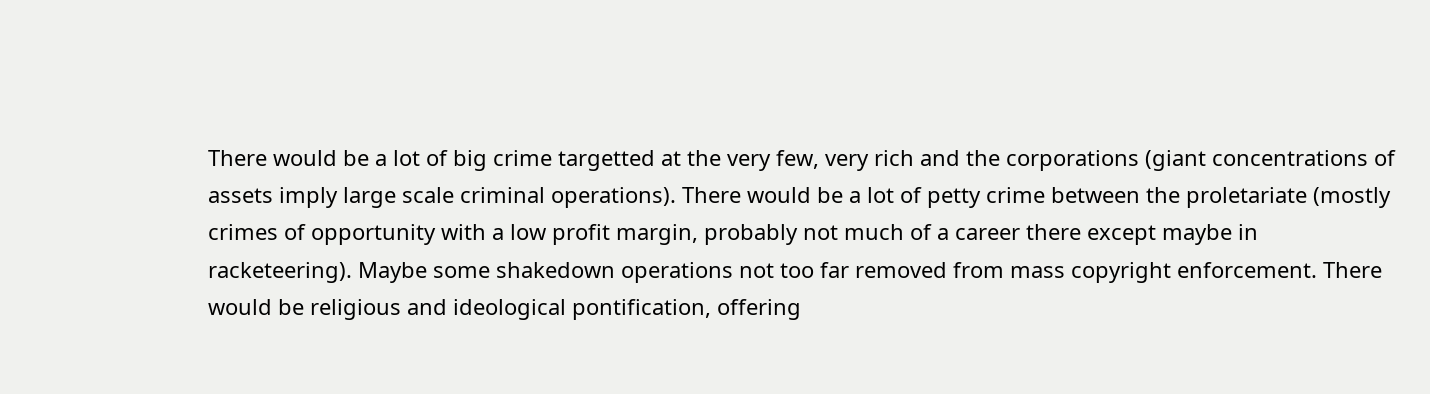There would be a lot of big crime targetted at the very few, very rich and the corporations (giant concentrations of assets imply large scale criminal operations). There would be a lot of petty crime between the proletariate (mostly crimes of opportunity with a low profit margin, probably not much of a career there except maybe in racketeering). Maybe some shakedown operations not too far removed from mass copyright enforcement. There would be religious and ideological pontification, offering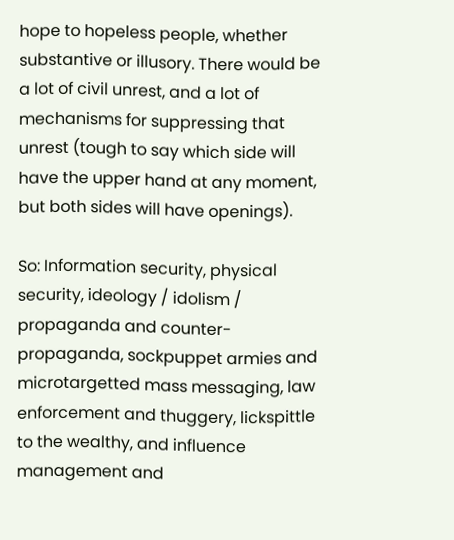hope to hopeless people, whether substantive or illusory. There would be a lot of civil unrest, and a lot of mechanisms for suppressing that unrest (tough to say which side will have the upper hand at any moment, but both sides will have openings).

So: Information security, physical security, ideology / idolism / propaganda and counter-propaganda, sockpuppet armies and microtargetted mass messaging, law enforcement and thuggery, lickspittle to the wealthy, and influence management and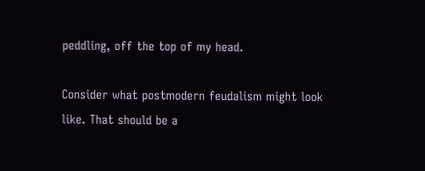peddling, off the top of my head.

Consider what postmodern feudalism might look like. That should be a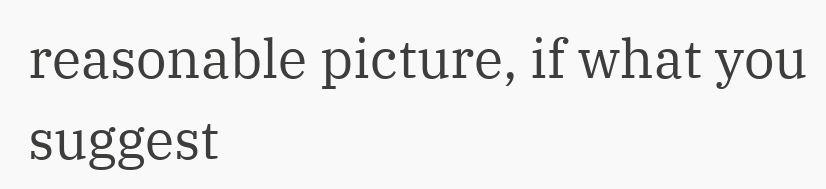reasonable picture, if what you suggest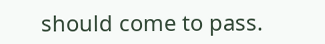should come to pass.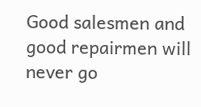Good salesmen and good repairmen will never go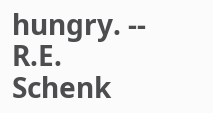hungry. -- R.E. Schenk